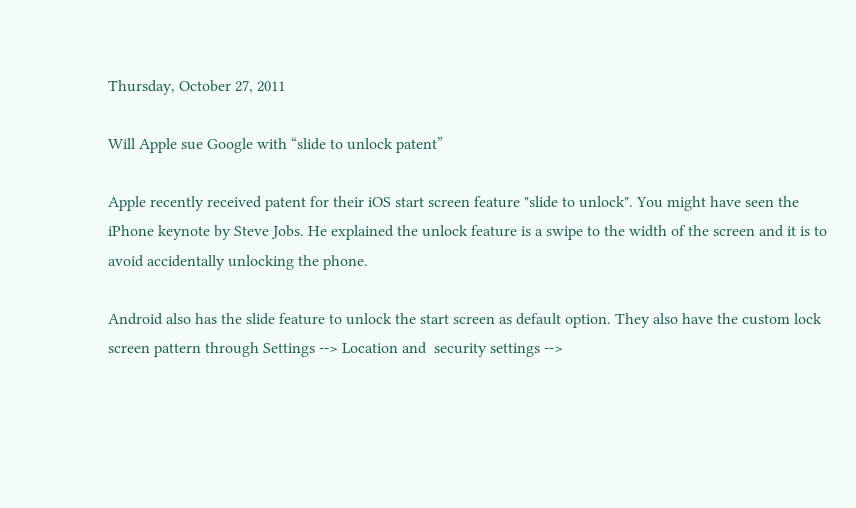Thursday, October 27, 2011

Will Apple sue Google with “slide to unlock patent”

Apple recently received patent for their iOS start screen feature "slide to unlock". You might have seen the iPhone keynote by Steve Jobs. He explained the unlock feature is a swipe to the width of the screen and it is to avoid accidentally unlocking the phone.

Android also has the slide feature to unlock the start screen as default option. They also have the custom lock screen pattern through Settings --> Location and  security settings -->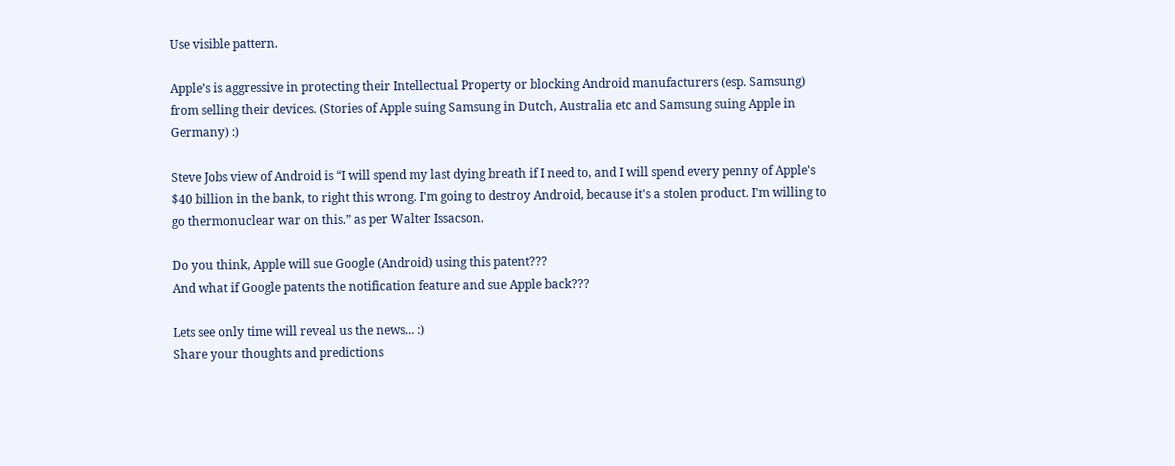Use visible pattern.

Apple’s is aggressive in protecting their Intellectual Property or blocking Android manufacturers (esp. Samsung) from selling their devices. (Stories of Apple suing Samsung in Dutch, Australia etc and Samsung suing Apple in Germany) :)

Steve Jobs view of Android is “I will spend my last dying breath if I need to, and I will spend every penny of Apple's $40 billion in the bank, to right this wrong. I'm going to destroy Android, because it's a stolen product. I'm willing to go thermonuclear war on this.” as per Walter Issacson.

Do you think, Apple will sue Google (Android) using this patent???
And what if Google patents the notification feature and sue Apple back???

Lets see only time will reveal us the news... :)
Share your thoughts and predictions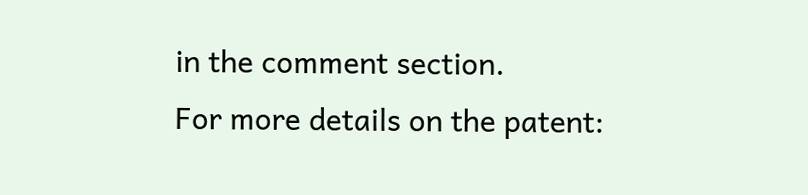in the comment section.
For more details on the patent: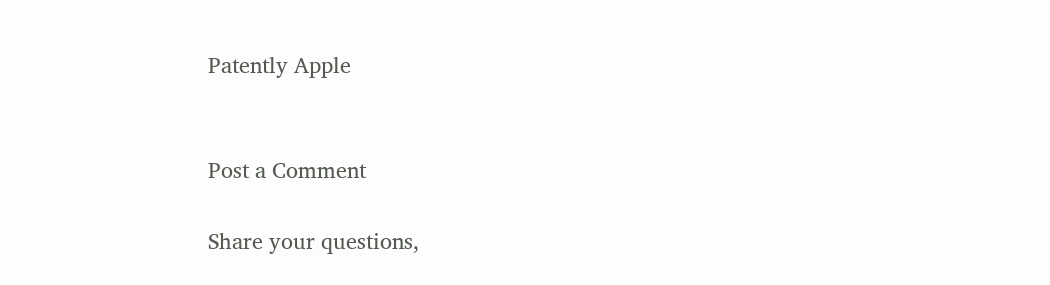Patently Apple


Post a Comment

Share your questions,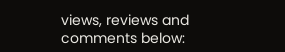views, reviews and comments below: